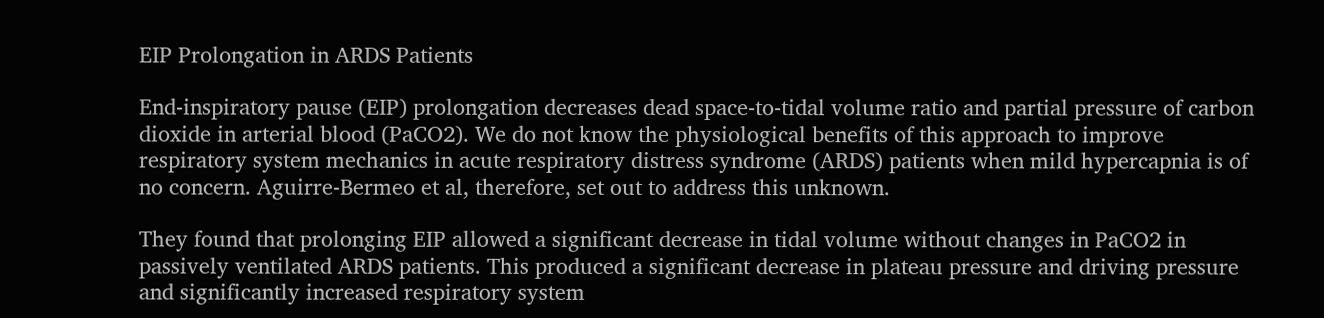EIP Prolongation in ARDS Patients

End-inspiratory pause (EIP) prolongation decreases dead space-to-tidal volume ratio and partial pressure of carbon dioxide in arterial blood (PaCO2). We do not know the physiological benefits of this approach to improve respiratory system mechanics in acute respiratory distress syndrome (ARDS) patients when mild hypercapnia is of no concern. Aguirre-Bermeo et al, therefore, set out to address this unknown.

They found that prolonging EIP allowed a significant decrease in tidal volume without changes in PaCO2 in passively ventilated ARDS patients. This produced a significant decrease in plateau pressure and driving pressure and significantly increased respiratory system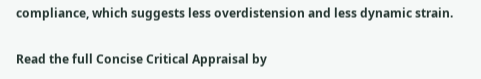compliance, which suggests less overdistension and less dynamic strain.

Read the full Concise Critical Appraisal by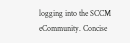logging into the SCCM eCommunity. Concise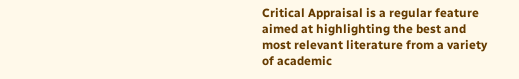Critical Appraisal is a regular feature aimed at highlighting the best and most relevant literature from a variety of academic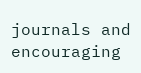journals and encouraging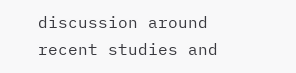discussion around recent studies and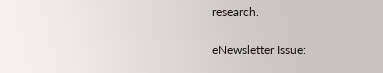research.

eNewsletter Issue: